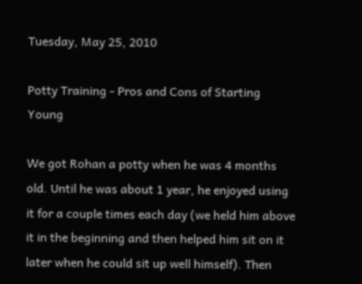Tuesday, May 25, 2010

Potty Training - Pros and Cons of Starting Young

We got Rohan a potty when he was 4 months old. Until he was about 1 year, he enjoyed using it for a couple times each day (we held him above it in the beginning and then helped him sit on it later when he could sit up well himself). Then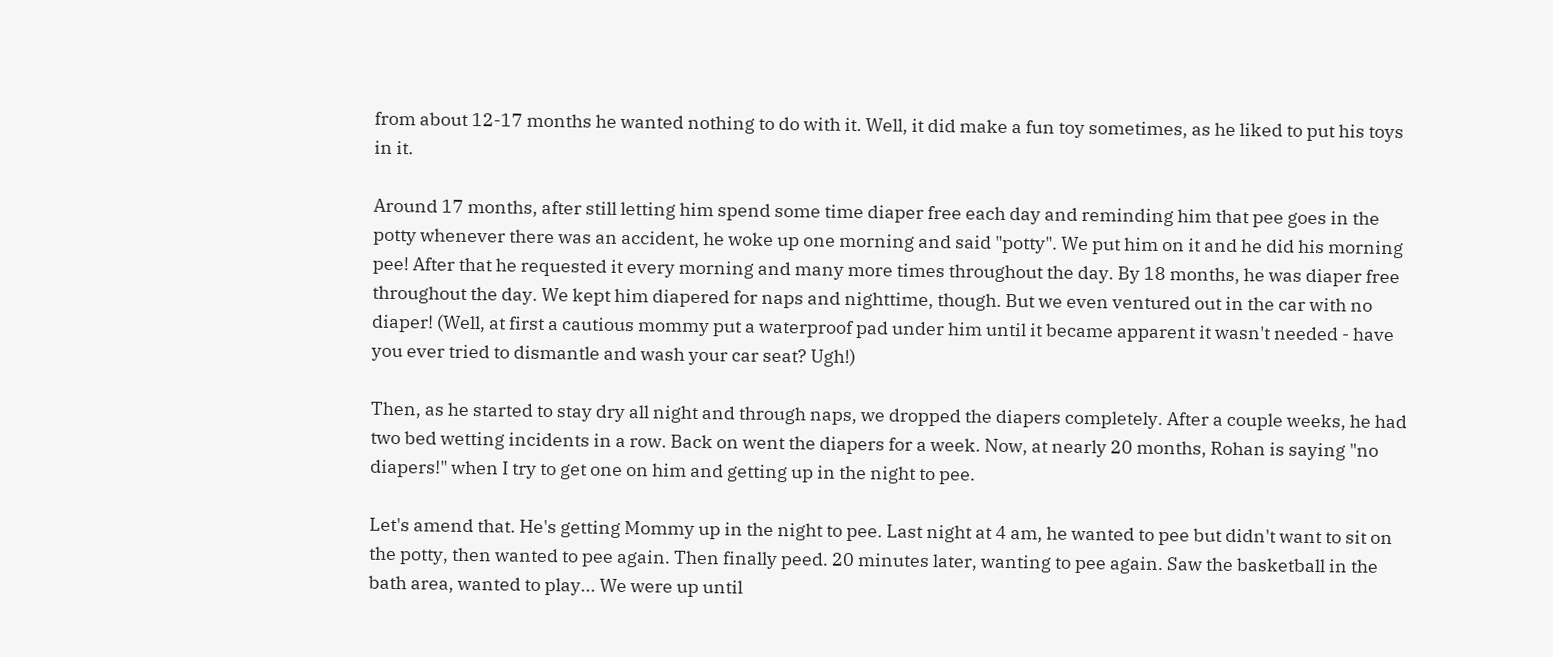from about 12-17 months he wanted nothing to do with it. Well, it did make a fun toy sometimes, as he liked to put his toys in it.

Around 17 months, after still letting him spend some time diaper free each day and reminding him that pee goes in the potty whenever there was an accident, he woke up one morning and said "potty". We put him on it and he did his morning pee! After that he requested it every morning and many more times throughout the day. By 18 months, he was diaper free throughout the day. We kept him diapered for naps and nighttime, though. But we even ventured out in the car with no diaper! (Well, at first a cautious mommy put a waterproof pad under him until it became apparent it wasn't needed - have you ever tried to dismantle and wash your car seat? Ugh!)

Then, as he started to stay dry all night and through naps, we dropped the diapers completely. After a couple weeks, he had two bed wetting incidents in a row. Back on went the diapers for a week. Now, at nearly 20 months, Rohan is saying "no diapers!" when I try to get one on him and getting up in the night to pee.

Let's amend that. He's getting Mommy up in the night to pee. Last night at 4 am, he wanted to pee but didn't want to sit on the potty, then wanted to pee again. Then finally peed. 20 minutes later, wanting to pee again. Saw the basketball in the bath area, wanted to play... We were up until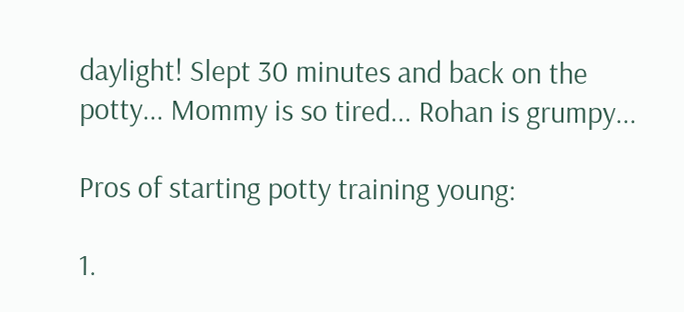daylight! Slept 30 minutes and back on the potty... Mommy is so tired... Rohan is grumpy...

Pros of starting potty training young:

1.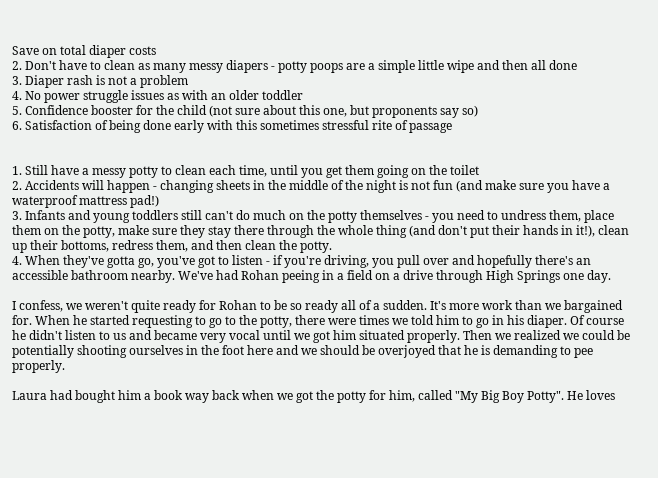Save on total diaper costs
2. Don't have to clean as many messy diapers - potty poops are a simple little wipe and then all done
3. Diaper rash is not a problem
4. No power struggle issues as with an older toddler
5. Confidence booster for the child (not sure about this one, but proponents say so)
6. Satisfaction of being done early with this sometimes stressful rite of passage


1. Still have a messy potty to clean each time, until you get them going on the toilet
2. Accidents will happen - changing sheets in the middle of the night is not fun (and make sure you have a waterproof mattress pad!)
3. Infants and young toddlers still can't do much on the potty themselves - you need to undress them, place them on the potty, make sure they stay there through the whole thing (and don't put their hands in it!), clean up their bottoms, redress them, and then clean the potty.
4. When they've gotta go, you've got to listen - if you're driving, you pull over and hopefully there's an accessible bathroom nearby. We've had Rohan peeing in a field on a drive through High Springs one day.

I confess, we weren't quite ready for Rohan to be so ready all of a sudden. It's more work than we bargained for. When he started requesting to go to the potty, there were times we told him to go in his diaper. Of course he didn't listen to us and became very vocal until we got him situated properly. Then we realized we could be potentially shooting ourselves in the foot here and we should be overjoyed that he is demanding to pee properly.

Laura had bought him a book way back when we got the potty for him, called "My Big Boy Potty". He loves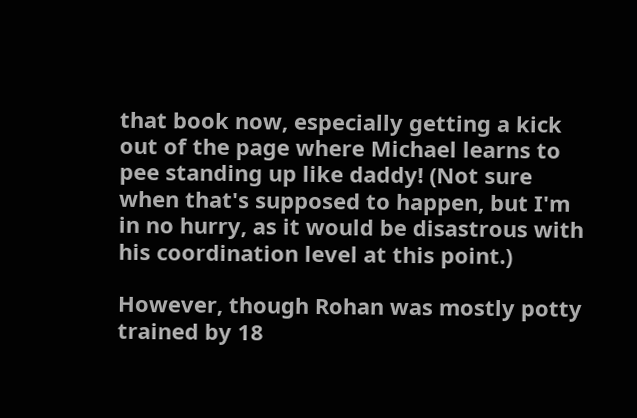that book now, especially getting a kick out of the page where Michael learns to pee standing up like daddy! (Not sure when that's supposed to happen, but I'm in no hurry, as it would be disastrous with his coordination level at this point.)

However, though Rohan was mostly potty trained by 18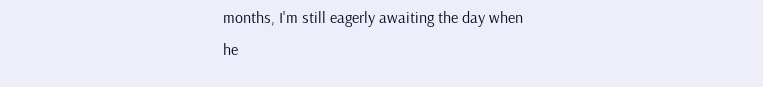months, I'm still eagerly awaiting the day when he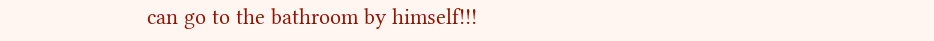can go to the bathroom by himself!!!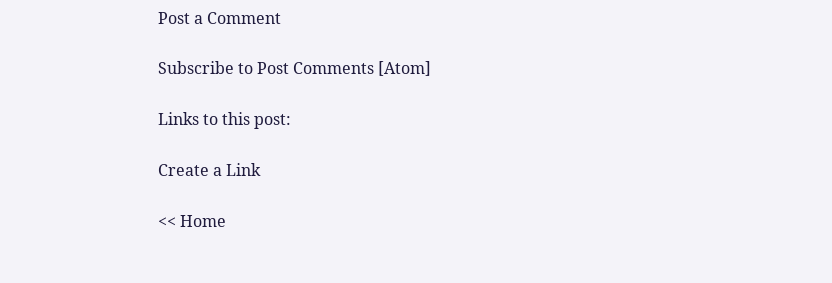Post a Comment

Subscribe to Post Comments [Atom]

Links to this post:

Create a Link

<< Home